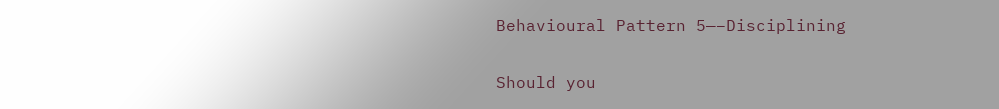Behavioural Pattern 5—–Disciplining

Should you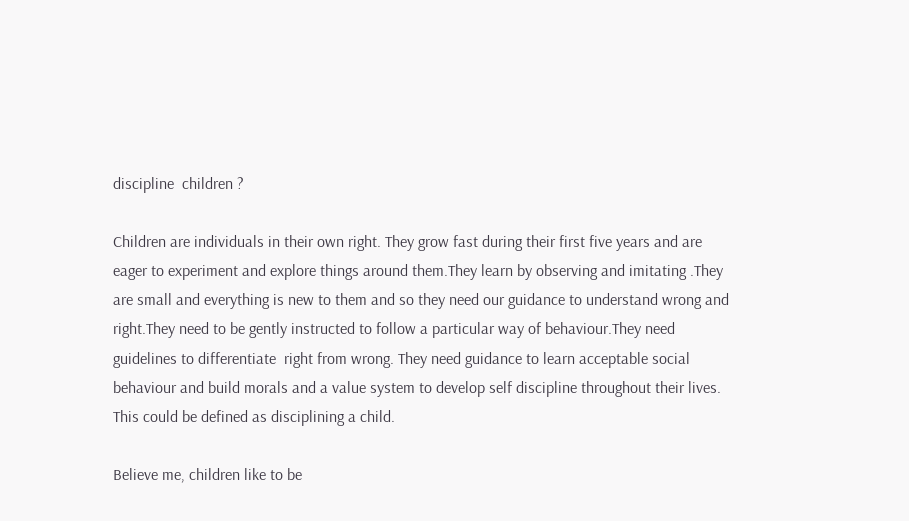discipline  children ?

Children are individuals in their own right. They grow fast during their first five years and are eager to experiment and explore things around them.They learn by observing and imitating .They are small and everything is new to them and so they need our guidance to understand wrong and right.They need to be gently instructed to follow a particular way of behaviour.They need  guidelines to differentiate  right from wrong. They need guidance to learn acceptable social behaviour and build morals and a value system to develop self discipline throughout their lives. This could be defined as disciplining a child.

Believe me, children like to be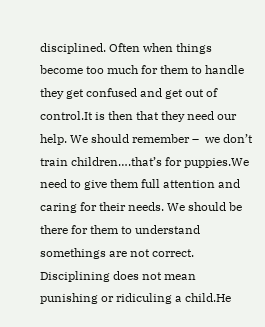disciplined. Often when things become too much for them to handle they get confused and get out of control.It is then that they need our help. We should remember –  we don’t train children….that’s for puppies.We need to give them full attention and caring for their needs. We should be there for them to understand somethings are not correct. Disciplining does not mean punishing or ridiculing a child.He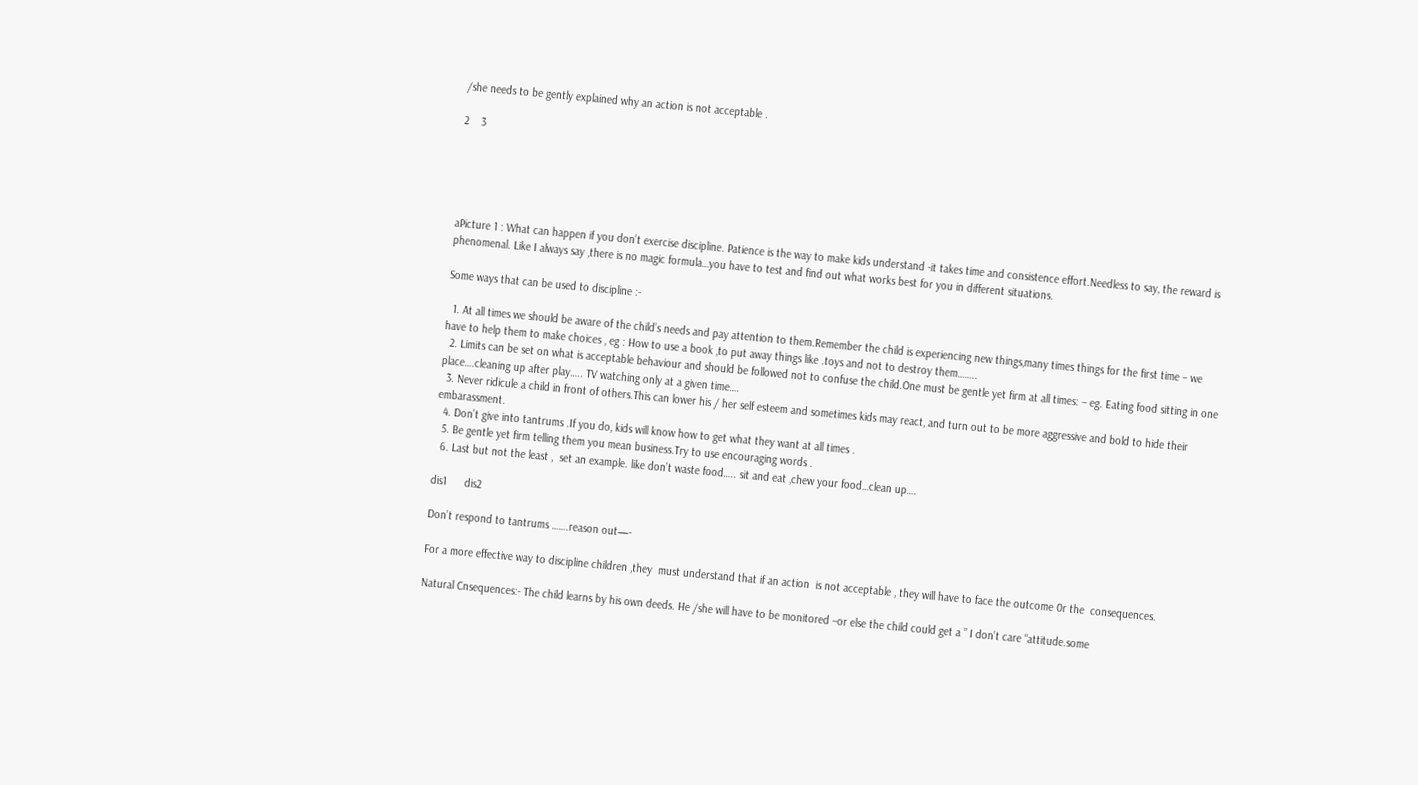/she needs to be gently explained why an action is not acceptable .

2    3





aPicture 1 : What can happen if you don’t exercise discipline. Patience is the way to make kids understand -it takes time and consistence effort.Needless to say, the reward is phenomenal. Like I always say ,there is no magic formula…you have to test and find out what works best for you in different situations.

Some ways that can be used to discipline :-

  1. At all times we should be aware of the child’s needs and pay attention to them.Remember the child is experiencing new things,many times things for the first time – we have to help them to make choices , eg : How to use a book ,to put away things like .toys and not to destroy them……..
  2. Limits can be set on what is acceptable behaviour and should be followed not to confuse the child.One must be gentle yet firm at all times: – eg. Eating food sitting in one place….cleaning up after play….. TV watching only at a given time….
  3. Never ridicule a child in front of others.This can lower his / her self esteem and sometimes kids may react, and turn out to be more aggressive and bold to hide their embarassment.
  4. Don’t give into tantrums .If you do, kids will know how to get what they want at all times .
  5. Be gentle yet firm telling them you mean business.Try to use encouraging words .
  6. Last but not the least ,  set an example. like don’t waste food….. sit and eat ,chew your food…clean up….

dis1      dis2

Don’t respond to tantrums …….reason out—-

For a more effective way to discipline children ,they  must understand that if an action  is not acceptable , they will have to face the outcome 0r the  consequences.

Natural Cnsequences:- The child learns by his own deeds. He /she will have to be monitored –or else the child could get a ” I don’t care “attitude.some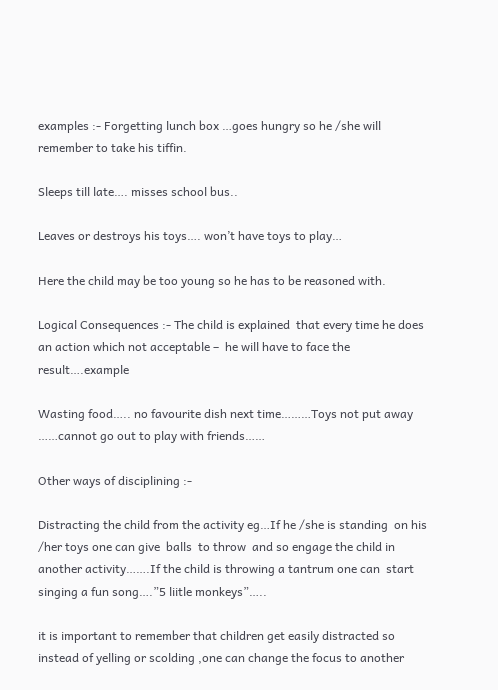examples :- Forgetting lunch box …goes hungry so he /she will remember to take his tiffin.

Sleeps till late…. misses school bus..

Leaves or destroys his toys…. won’t have toys to play…

Here the child may be too young so he has to be reasoned with.

Logical Consequences :- The child is explained  that every time he does an action which not acceptable –  he will have to face the result….example

Wasting food….. no favourite dish next time………Toys not put away ……cannot go out to play with friends……

Other ways of disciplining :-

Distracting the child from the activity eg…If he /she is standing  on his /her toys one can give  balls  to throw  and so engage the child in another activity…….If the child is throwing a tantrum one can  start singing a fun song….”5 liitle monkeys”…..

it is important to remember that children get easily distracted so instead of yelling or scolding ,one can change the focus to another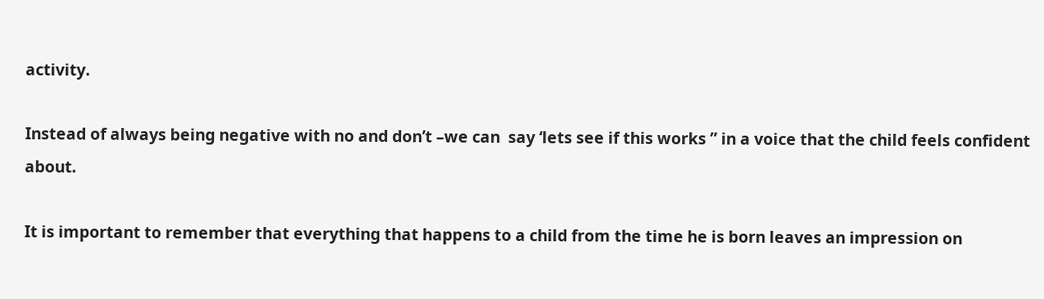activity.

Instead of always being negative with no and don’t –we can  say ‘lets see if this works ” in a voice that the child feels confident about.

It is important to remember that everything that happens to a child from the time he is born leaves an impression on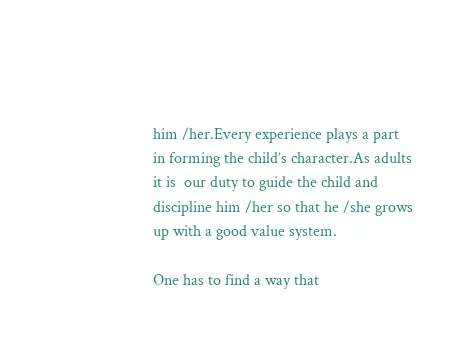him /her.Every experience plays a part in forming the child’s character.As adults it is  our duty to guide the child and discipline him /her so that he /she grows up with a good value system.

One has to find a way that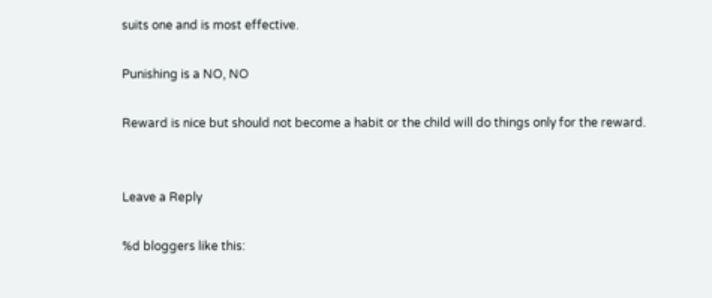suits one and is most effective.

Punishing is a NO, NO

Reward is nice but should not become a habit or the child will do things only for the reward.


Leave a Reply

%d bloggers like this: